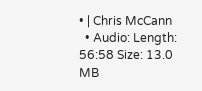• | Chris McCann
  • Audio: Length: 56:58 Size: 13.0 MB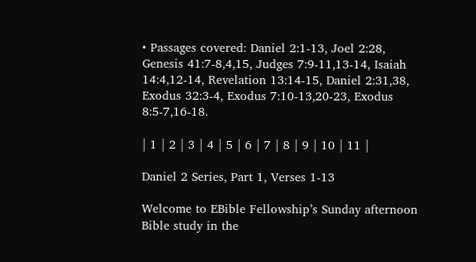• Passages covered: Daniel 2:1-13, Joel 2:28, Genesis 41:7-8,4,15, Judges 7:9-11,13-14, Isaiah 14:4,12-14, Revelation 13:14-15, Daniel 2:31,38, Exodus 32:3-4, Exodus 7:10-13,20-23, Exodus 8:5-7,16-18.

| 1 | 2 | 3 | 4 | 5 | 6 | 7 | 8 | 9 | 10 | 11 |

Daniel 2 Series, Part 1, Verses 1-13

Welcome to EBible Fellowship’s Sunday afternoon Bible study in the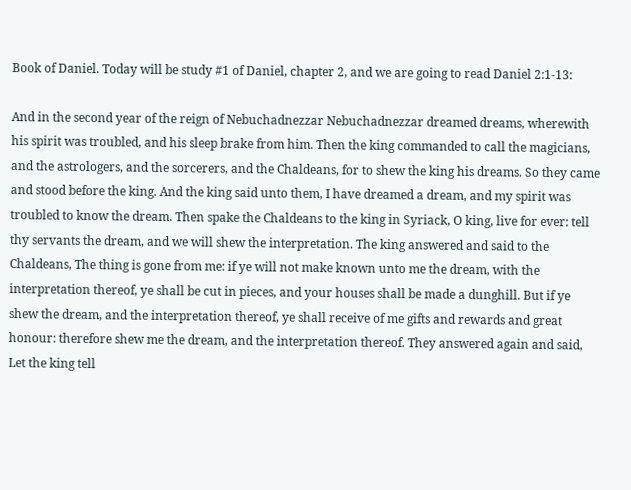Book of Daniel. Today will be study #1 of Daniel, chapter 2, and we are going to read Daniel 2:1-13:

And in the second year of the reign of Nebuchadnezzar Nebuchadnezzar dreamed dreams, wherewith his spirit was troubled, and his sleep brake from him. Then the king commanded to call the magicians, and the astrologers, and the sorcerers, and the Chaldeans, for to shew the king his dreams. So they came and stood before the king. And the king said unto them, I have dreamed a dream, and my spirit was troubled to know the dream. Then spake the Chaldeans to the king in Syriack, O king, live for ever: tell thy servants the dream, and we will shew the interpretation. The king answered and said to the Chaldeans, The thing is gone from me: if ye will not make known unto me the dream, with the interpretation thereof, ye shall be cut in pieces, and your houses shall be made a dunghill. But if ye shew the dream, and the interpretation thereof, ye shall receive of me gifts and rewards and great honour: therefore shew me the dream, and the interpretation thereof. They answered again and said, Let the king tell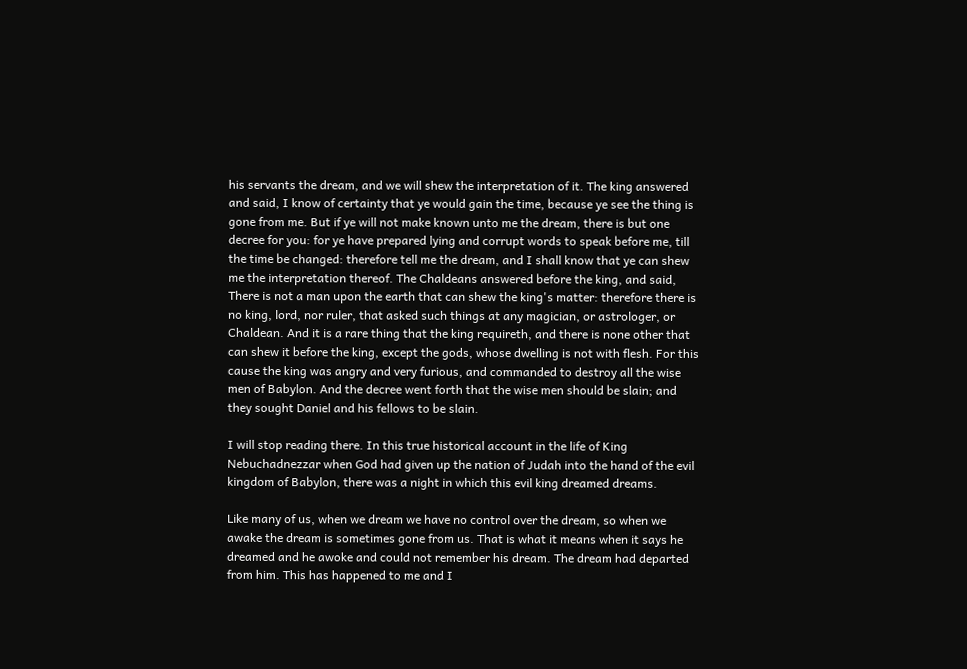his servants the dream, and we will shew the interpretation of it. The king answered and said, I know of certainty that ye would gain the time, because ye see the thing is gone from me. But if ye will not make known unto me the dream, there is but one decree for you: for ye have prepared lying and corrupt words to speak before me, till the time be changed: therefore tell me the dream, and I shall know that ye can shew me the interpretation thereof. The Chaldeans answered before the king, and said, There is not a man upon the earth that can shew the king's matter: therefore there is no king, lord, nor ruler, that asked such things at any magician, or astrologer, or Chaldean. And it is a rare thing that the king requireth, and there is none other that can shew it before the king, except the gods, whose dwelling is not with flesh. For this cause the king was angry and very furious, and commanded to destroy all the wise men of Babylon. And the decree went forth that the wise men should be slain; and they sought Daniel and his fellows to be slain.

I will stop reading there. In this true historical account in the life of King Nebuchadnezzar when God had given up the nation of Judah into the hand of the evil kingdom of Babylon, there was a night in which this evil king dreamed dreams.

Like many of us, when we dream we have no control over the dream, so when we awake the dream is sometimes gone from us. That is what it means when it says he dreamed and he awoke and could not remember his dream. The dream had departed from him. This has happened to me and I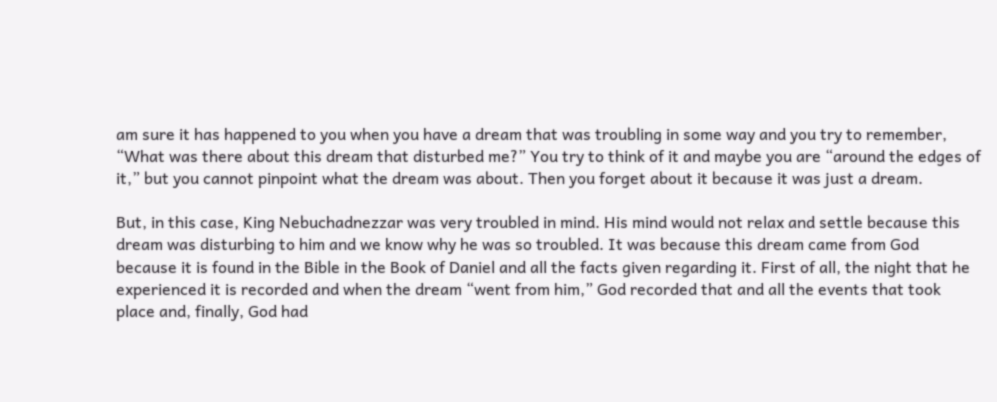am sure it has happened to you when you have a dream that was troubling in some way and you try to remember, “What was there about this dream that disturbed me?” You try to think of it and maybe you are “around the edges of it,” but you cannot pinpoint what the dream was about. Then you forget about it because it was just a dream.

But, in this case, King Nebuchadnezzar was very troubled in mind. His mind would not relax and settle because this dream was disturbing to him and we know why he was so troubled. It was because this dream came from God because it is found in the Bible in the Book of Daniel and all the facts given regarding it. First of all, the night that he experienced it is recorded and when the dream “went from him,” God recorded that and all the events that took place and, finally, God had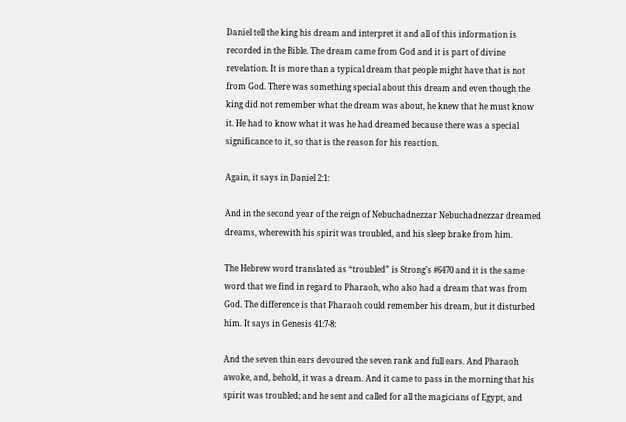Daniel tell the king his dream and interpret it and all of this information is recorded in the Bible. The dream came from God and it is part of divine revelation. It is more than a typical dream that people might have that is not from God. There was something special about this dream and even though the king did not remember what the dream was about, he knew that he must know it. He had to know what it was he had dreamed because there was a special significance to it, so that is the reason for his reaction.

Again, it says in Daniel 2:1:

And in the second year of the reign of Nebuchadnezzar Nebuchadnezzar dreamed dreams, wherewith his spirit was troubled, and his sleep brake from him.

The Hebrew word translated as “troubled” is Strong’s #6470 and it is the same word that we find in regard to Pharaoh, who also had a dream that was from God. The difference is that Pharaoh could remember his dream, but it disturbed him. It says in Genesis 41:7-8:

And the seven thin ears devoured the seven rank and full ears. And Pharaoh awoke, and, behold, it was a dream. And it came to pass in the morning that his spirit was troubled; and he sent and called for all the magicians of Egypt, and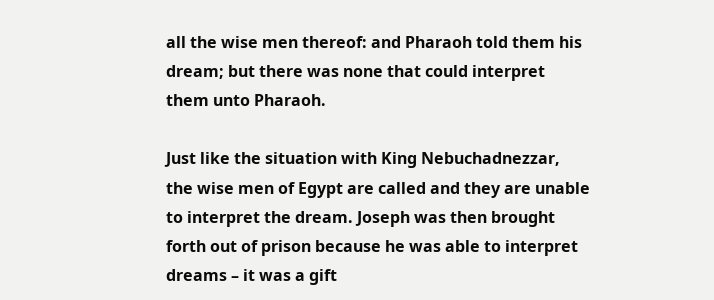all the wise men thereof: and Pharaoh told them his dream; but there was none that could interpret them unto Pharaoh.

Just like the situation with King Nebuchadnezzar, the wise men of Egypt are called and they are unable to interpret the dream. Joseph was then brought forth out of prison because he was able to interpret dreams – it was a gift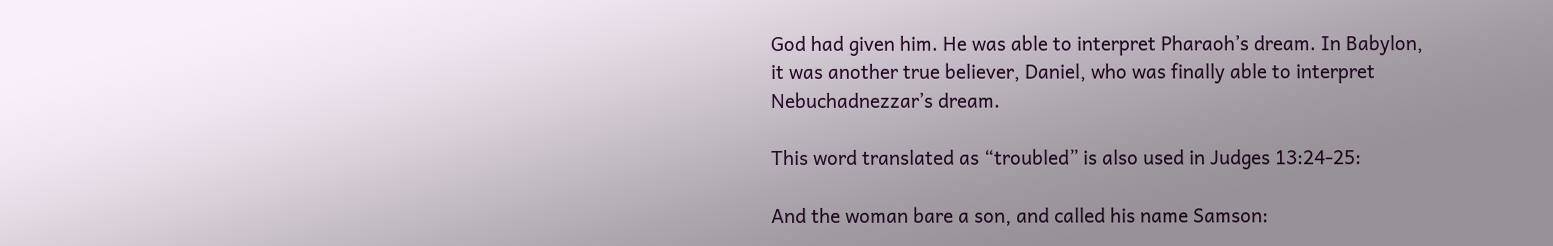God had given him. He was able to interpret Pharaoh’s dream. In Babylon, it was another true believer, Daniel, who was finally able to interpret Nebuchadnezzar’s dream.

This word translated as “troubled” is also used in Judges 13:24-25:

And the woman bare a son, and called his name Samson: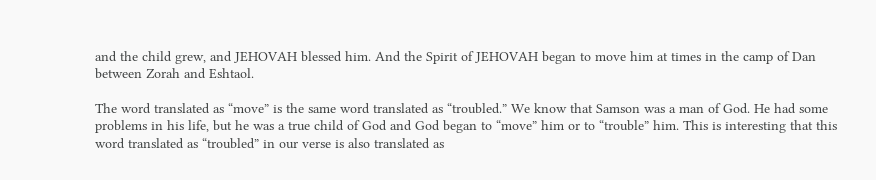and the child grew, and JEHOVAH blessed him. And the Spirit of JEHOVAH began to move him at times in the camp of Dan between Zorah and Eshtaol.

The word translated as “move” is the same word translated as “troubled.” We know that Samson was a man of God. He had some problems in his life, but he was a true child of God and God began to “move” him or to “trouble” him. This is interesting that this word translated as “troubled” in our verse is also translated as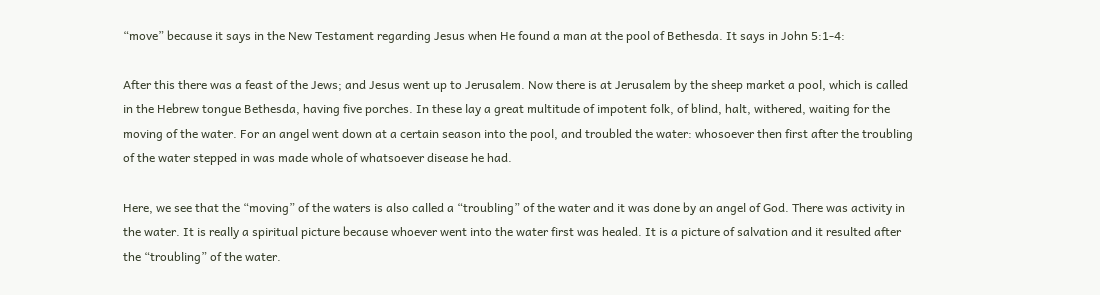“move” because it says in the New Testament regarding Jesus when He found a man at the pool of Bethesda. It says in John 5:1-4:

After this there was a feast of the Jews; and Jesus went up to Jerusalem. Now there is at Jerusalem by the sheep market a pool, which is called in the Hebrew tongue Bethesda, having five porches. In these lay a great multitude of impotent folk, of blind, halt, withered, waiting for the moving of the water. For an angel went down at a certain season into the pool, and troubled the water: whosoever then first after the troubling of the water stepped in was made whole of whatsoever disease he had.

Here, we see that the “moving” of the waters is also called a “troubling” of the water and it was done by an angel of God. There was activity in the water. It is really a spiritual picture because whoever went into the water first was healed. It is a picture of salvation and it resulted after the “troubling” of the water.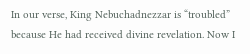In our verse, King Nebuchadnezzar is “troubled” because He had received divine revelation. Now I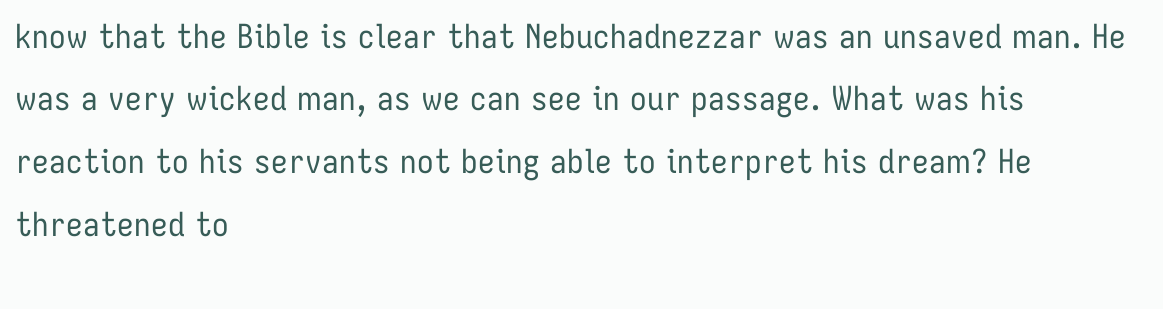know that the Bible is clear that Nebuchadnezzar was an unsaved man. He was a very wicked man, as we can see in our passage. What was his reaction to his servants not being able to interpret his dream? He threatened to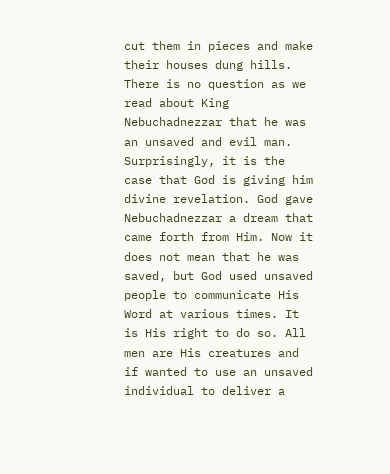cut them in pieces and make their houses dung hills. There is no question as we read about King Nebuchadnezzar that he was an unsaved and evil man. Surprisingly, it is the case that God is giving him divine revelation. God gave Nebuchadnezzar a dream that came forth from Him. Now it does not mean that he was saved, but God used unsaved people to communicate His Word at various times. It is His right to do so. All men are His creatures and if wanted to use an unsaved individual to deliver a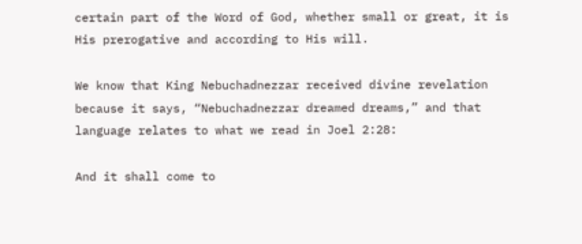certain part of the Word of God, whether small or great, it is His prerogative and according to His will.

We know that King Nebuchadnezzar received divine revelation because it says, “Nebuchadnezzar dreamed dreams,” and that language relates to what we read in Joel 2:28:

And it shall come to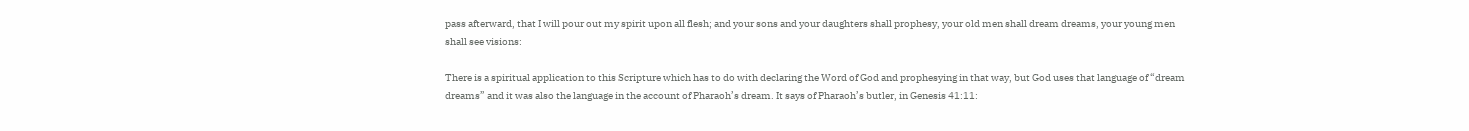pass afterward, that I will pour out my spirit upon all flesh; and your sons and your daughters shall prophesy, your old men shall dream dreams, your young men shall see visions:

There is a spiritual application to this Scripture which has to do with declaring the Word of God and prophesying in that way, but God uses that language of “dream dreams” and it was also the language in the account of Pharaoh’s dream. It says of Pharaoh’s butler, in Genesis 41:11: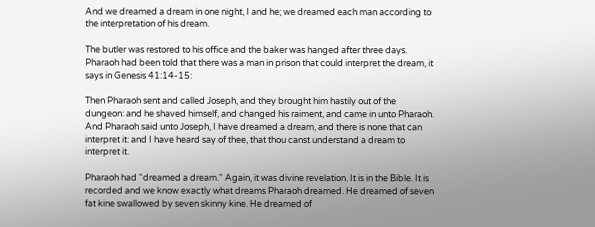And we dreamed a dream in one night, I and he; we dreamed each man according to the interpretation of his dream.

The butler was restored to his office and the baker was hanged after three days. Pharaoh had been told that there was a man in prison that could interpret the dream, it says in Genesis 41:14-15:

Then Pharaoh sent and called Joseph, and they brought him hastily out of the dungeon: and he shaved himself, and changed his raiment, and came in unto Pharaoh. And Pharaoh said unto Joseph, I have dreamed a dream, and there is none that can interpret it: and I have heard say of thee, that thou canst understand a dream to interpret it.

Pharaoh had “dreamed a dream.” Again, it was divine revelation. It is in the Bible. It is recorded and we know exactly what dreams Pharaoh dreamed. He dreamed of seven fat kine swallowed by seven skinny kine. He dreamed of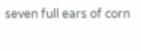seven full ears of corn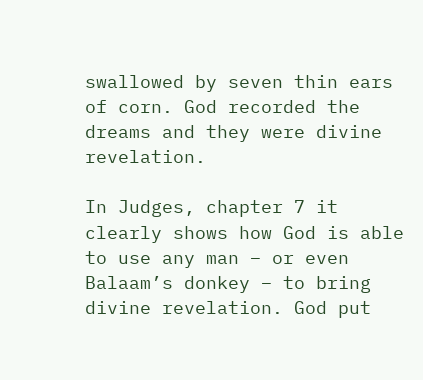swallowed by seven thin ears of corn. God recorded the dreams and they were divine revelation.

In Judges, chapter 7 it clearly shows how God is able to use any man – or even Balaam’s donkey – to bring divine revelation. God put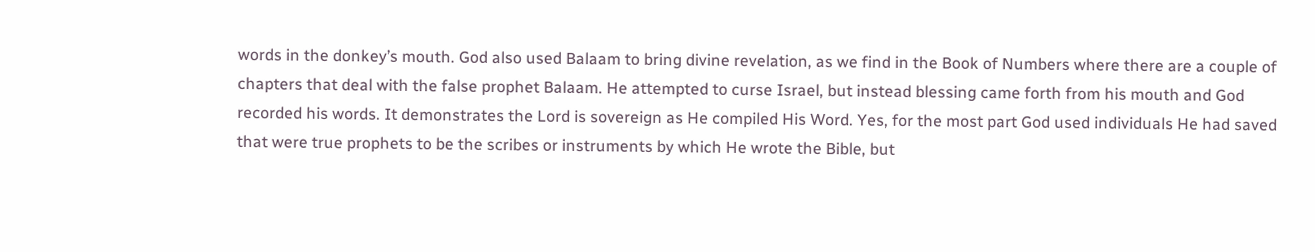words in the donkey’s mouth. God also used Balaam to bring divine revelation, as we find in the Book of Numbers where there are a couple of chapters that deal with the false prophet Balaam. He attempted to curse Israel, but instead blessing came forth from his mouth and God recorded his words. It demonstrates the Lord is sovereign as He compiled His Word. Yes, for the most part God used individuals He had saved that were true prophets to be the scribes or instruments by which He wrote the Bible, but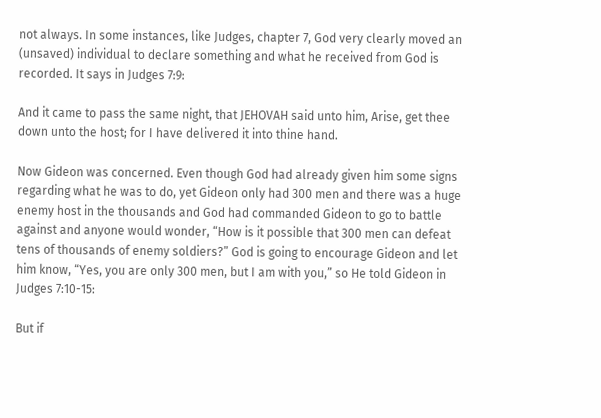not always. In some instances, like Judges, chapter 7, God very clearly moved an (unsaved) individual to declare something and what he received from God is recorded. It says in Judges 7:9:

And it came to pass the same night, that JEHOVAH said unto him, Arise, get thee down unto the host; for I have delivered it into thine hand.

Now Gideon was concerned. Even though God had already given him some signs regarding what he was to do, yet Gideon only had 300 men and there was a huge enemy host in the thousands and God had commanded Gideon to go to battle against and anyone would wonder, “How is it possible that 300 men can defeat tens of thousands of enemy soldiers?” God is going to encourage Gideon and let him know, “Yes, you are only 300 men, but I am with you,” so He told Gideon in Judges 7:10-15:

But if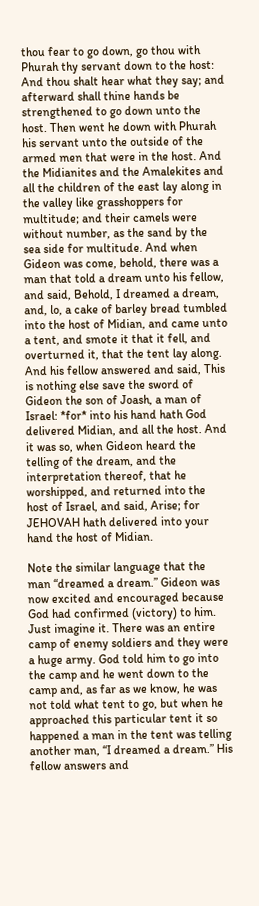thou fear to go down, go thou with Phurah thy servant down to the host: And thou shalt hear what they say; and afterward shall thine hands be strengthened to go down unto the host. Then went he down with Phurah his servant unto the outside of the armed men that were in the host. And the Midianites and the Amalekites and all the children of the east lay along in the valley like grasshoppers for multitude; and their camels were without number, as the sand by the sea side for multitude. And when Gideon was come, behold, there was a man that told a dream unto his fellow, and said, Behold, I dreamed a dream, and, lo, a cake of barley bread tumbled into the host of Midian, and came unto a tent, and smote it that it fell, and overturned it, that the tent lay along. And his fellow answered and said, This is nothing else save the sword of Gideon the son of Joash, a man of Israel: *for* into his hand hath God delivered Midian, and all the host. And it was so, when Gideon heard the telling of the dream, and the interpretation thereof, that he worshipped, and returned into the host of Israel, and said, Arise; for JEHOVAH hath delivered into your hand the host of Midian.

Note the similar language that the man “dreamed a dream.” Gideon was now excited and encouraged because God had confirmed (victory) to him. Just imagine it. There was an entire camp of enemy soldiers and they were a huge army. God told him to go into the camp and he went down to the camp and, as far as we know, he was not told what tent to go, but when he approached this particular tent it so happened a man in the tent was telling another man, “I dreamed a dream.” His fellow answers and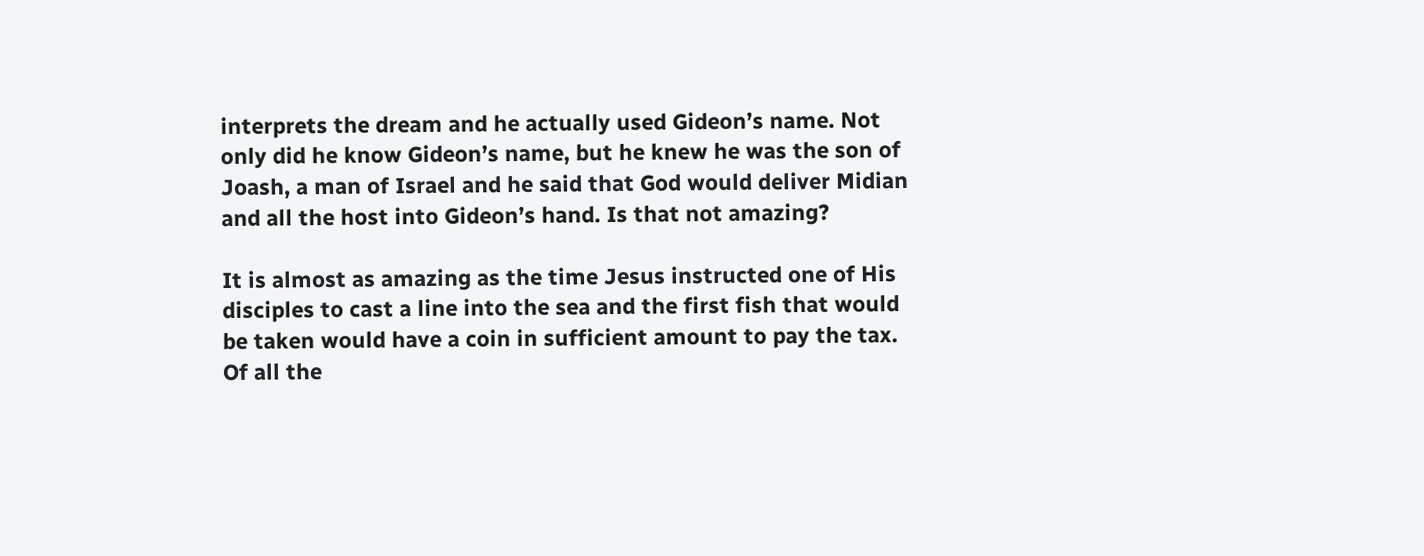interprets the dream and he actually used Gideon’s name. Not only did he know Gideon’s name, but he knew he was the son of Joash, a man of Israel and he said that God would deliver Midian and all the host into Gideon’s hand. Is that not amazing?

It is almost as amazing as the time Jesus instructed one of His disciples to cast a line into the sea and the first fish that would be taken would have a coin in sufficient amount to pay the tax. Of all the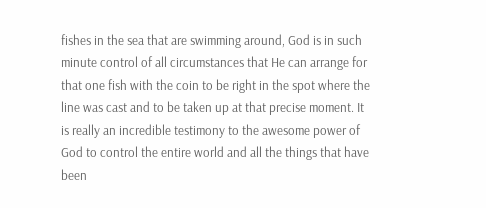fishes in the sea that are swimming around, God is in such minute control of all circumstances that He can arrange for that one fish with the coin to be right in the spot where the line was cast and to be taken up at that precise moment. It is really an incredible testimony to the awesome power of God to control the entire world and all the things that have been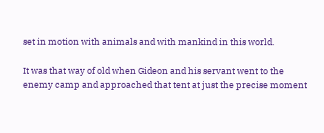set in motion with animals and with mankind in this world.

It was that way of old when Gideon and his servant went to the enemy camp and approached that tent at just the precise moment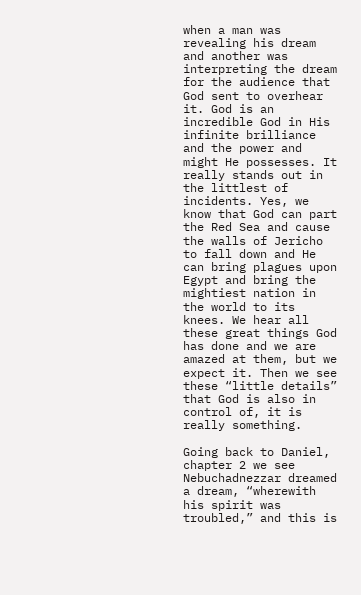when a man was revealing his dream and another was interpreting the dream for the audience that God sent to overhear it. God is an incredible God in His infinite brilliance and the power and might He possesses. It really stands out in the littlest of incidents. Yes, we know that God can part the Red Sea and cause the walls of Jericho to fall down and He can bring plagues upon Egypt and bring the mightiest nation in the world to its knees. We hear all these great things God has done and we are amazed at them, but we expect it. Then we see these “little details” that God is also in control of, it is really something.

Going back to Daniel, chapter 2 we see Nebuchadnezzar dreamed a dream, “wherewith his spirit was troubled,” and this is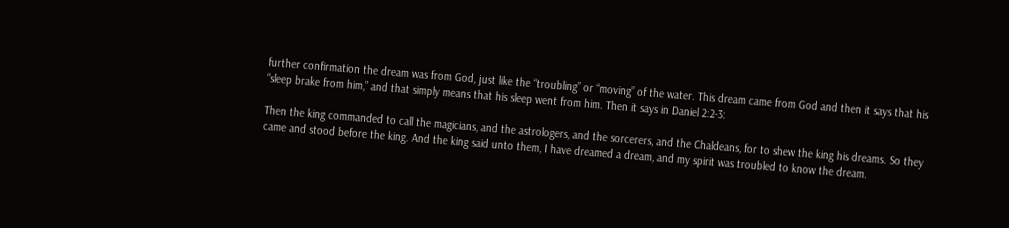further confirmation the dream was from God, just like the “troubling” or “moving” of the water. This dream came from God and then it says that his “sleep brake from him,” and that simply means that his sleep went from him. Then it says in Daniel 2:2-3:

Then the king commanded to call the magicians, and the astrologers, and the sorcerers, and the Chaldeans, for to shew the king his dreams. So they came and stood before the king. And the king said unto them, I have dreamed a dream, and my spirit was troubled to know the dream.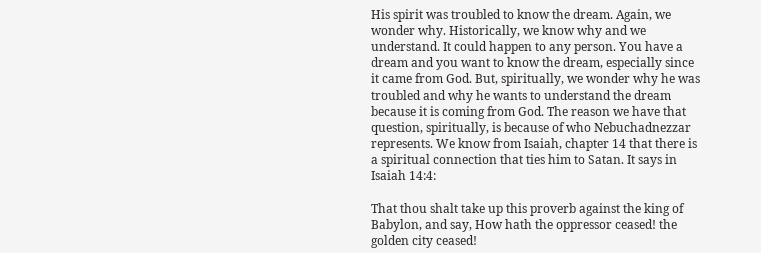His spirit was troubled to know the dream. Again, we wonder why. Historically, we know why and we understand. It could happen to any person. You have a dream and you want to know the dream, especially since it came from God. But, spiritually, we wonder why he was troubled and why he wants to understand the dream because it is coming from God. The reason we have that question, spiritually, is because of who Nebuchadnezzar represents. We know from Isaiah, chapter 14 that there is a spiritual connection that ties him to Satan. It says in Isaiah 14:4:

That thou shalt take up this proverb against the king of Babylon, and say, How hath the oppressor ceased! the golden city ceased!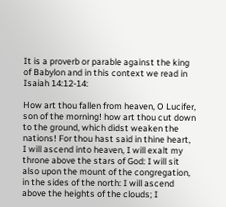It is a proverb or parable against the king of Babylon and in this context we read in Isaiah 14:12-14:

How art thou fallen from heaven, O Lucifer, son of the morning! how art thou cut down to the ground, which didst weaken the nations! For thou hast said in thine heart, I will ascend into heaven, I will exalt my throne above the stars of God: I will sit also upon the mount of the congregation, in the sides of the north: I will ascend above the heights of the clouds; I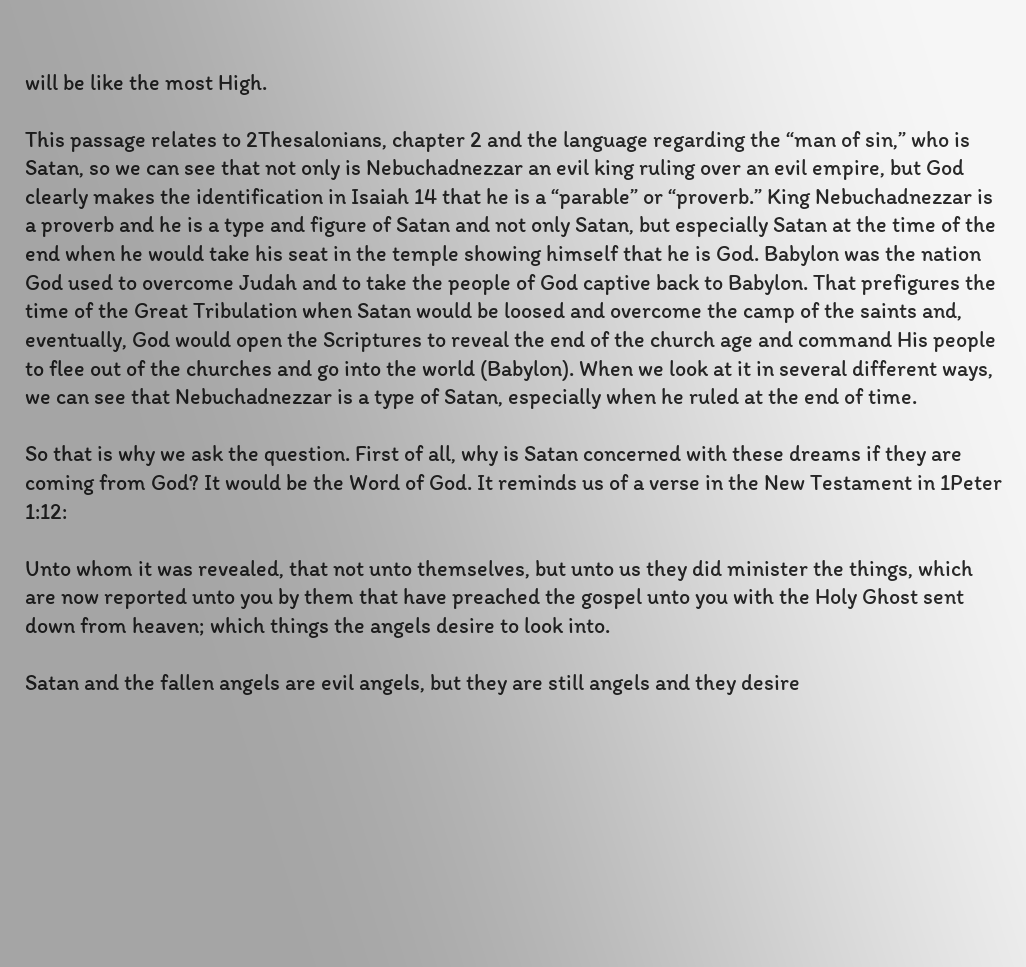will be like the most High.

This passage relates to 2Thesalonians, chapter 2 and the language regarding the “man of sin,” who is Satan, so we can see that not only is Nebuchadnezzar an evil king ruling over an evil empire, but God clearly makes the identification in Isaiah 14 that he is a “parable” or “proverb.” King Nebuchadnezzar is a proverb and he is a type and figure of Satan and not only Satan, but especially Satan at the time of the end when he would take his seat in the temple showing himself that he is God. Babylon was the nation God used to overcome Judah and to take the people of God captive back to Babylon. That prefigures the time of the Great Tribulation when Satan would be loosed and overcome the camp of the saints and, eventually, God would open the Scriptures to reveal the end of the church age and command His people to flee out of the churches and go into the world (Babylon). When we look at it in several different ways, we can see that Nebuchadnezzar is a type of Satan, especially when he ruled at the end of time.

So that is why we ask the question. First of all, why is Satan concerned with these dreams if they are coming from God? It would be the Word of God. It reminds us of a verse in the New Testament in 1Peter 1:12:

Unto whom it was revealed, that not unto themselves, but unto us they did minister the things, which are now reported unto you by them that have preached the gospel unto you with the Holy Ghost sent down from heaven; which things the angels desire to look into.

Satan and the fallen angels are evil angels, but they are still angels and they desire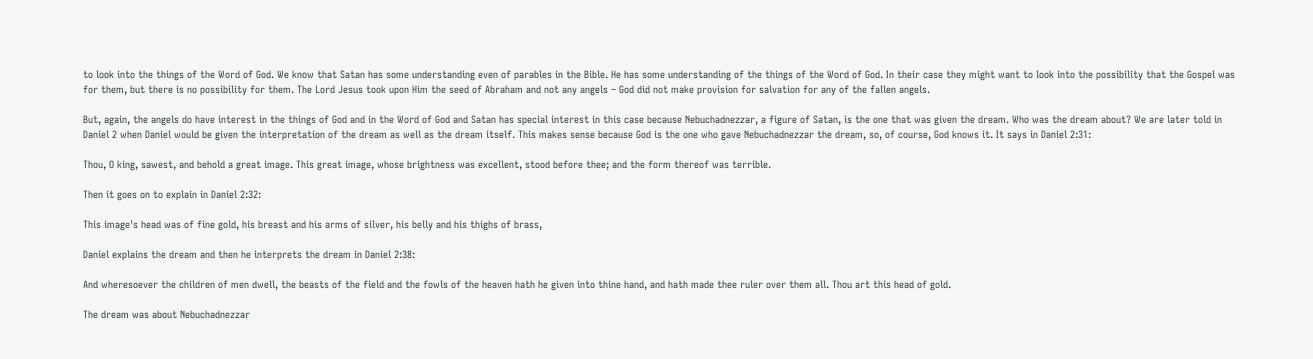to look into the things of the Word of God. We know that Satan has some understanding even of parables in the Bible. He has some understanding of the things of the Word of God. In their case they might want to look into the possibility that the Gospel was for them, but there is no possibility for them. The Lord Jesus took upon Him the seed of Abraham and not any angels – God did not make provision for salvation for any of the fallen angels.

But, again, the angels do have interest in the things of God and in the Word of God and Satan has special interest in this case because Nebuchadnezzar, a figure of Satan, is the one that was given the dream. Who was the dream about? We are later told in Daniel 2 when Daniel would be given the interpretation of the dream as well as the dream itself. This makes sense because God is the one who gave Nebuchadnezzar the dream, so, of course, God knows it. It says in Daniel 2:31:

Thou, O king, sawest, and behold a great image. This great image, whose brightness was excellent, stood before thee; and the form thereof was terrible.

Then it goes on to explain in Daniel 2:32:

This image's head was of fine gold, his breast and his arms of silver, his belly and his thighs of brass,

Daniel explains the dream and then he interprets the dream in Daniel 2:38:

And wheresoever the children of men dwell, the beasts of the field and the fowls of the heaven hath he given into thine hand, and hath made thee ruler over them all. Thou art this head of gold.

The dream was about Nebuchadnezzar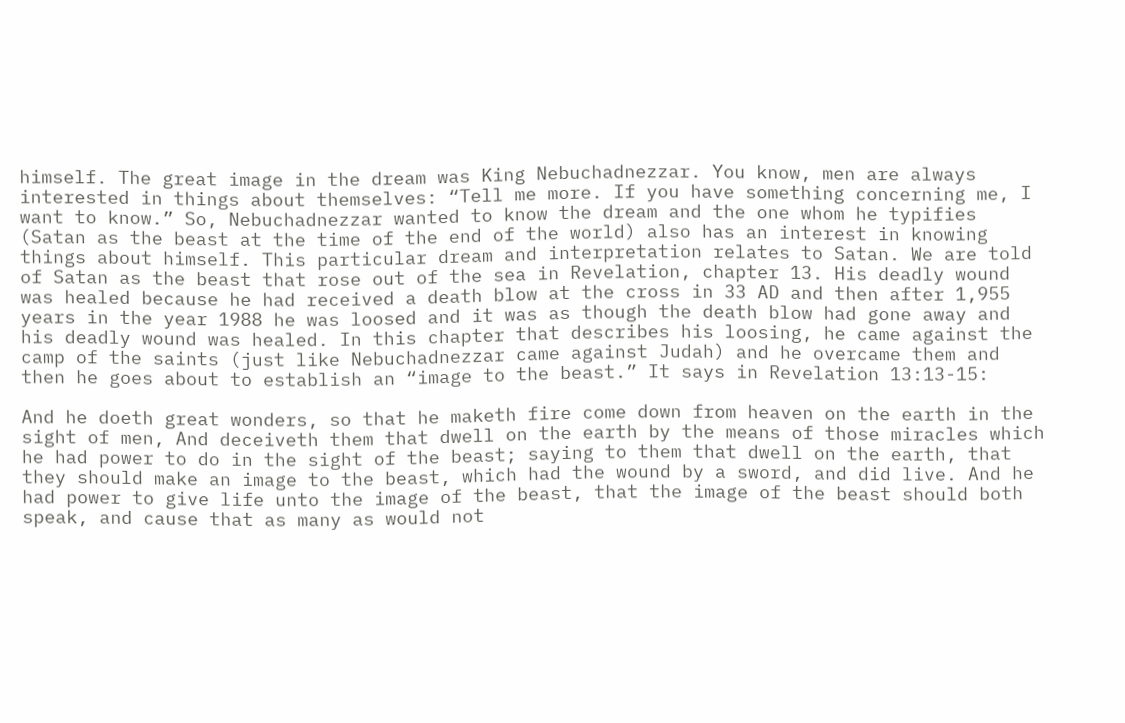himself. The great image in the dream was King Nebuchadnezzar. You know, men are always interested in things about themselves: “Tell me more. If you have something concerning me, I want to know.” So, Nebuchadnezzar wanted to know the dream and the one whom he typifies (Satan as the beast at the time of the end of the world) also has an interest in knowing things about himself. This particular dream and interpretation relates to Satan. We are told of Satan as the beast that rose out of the sea in Revelation, chapter 13. His deadly wound was healed because he had received a death blow at the cross in 33 AD and then after 1,955 years in the year 1988 he was loosed and it was as though the death blow had gone away and his deadly wound was healed. In this chapter that describes his loosing, he came against the camp of the saints (just like Nebuchadnezzar came against Judah) and he overcame them and then he goes about to establish an “image to the beast.” It says in Revelation 13:13-15:

And he doeth great wonders, so that he maketh fire come down from heaven on the earth in the sight of men, And deceiveth them that dwell on the earth by the means of those miracles which he had power to do in the sight of the beast; saying to them that dwell on the earth, that they should make an image to the beast, which had the wound by a sword, and did live. And he had power to give life unto the image of the beast, that the image of the beast should both speak, and cause that as many as would not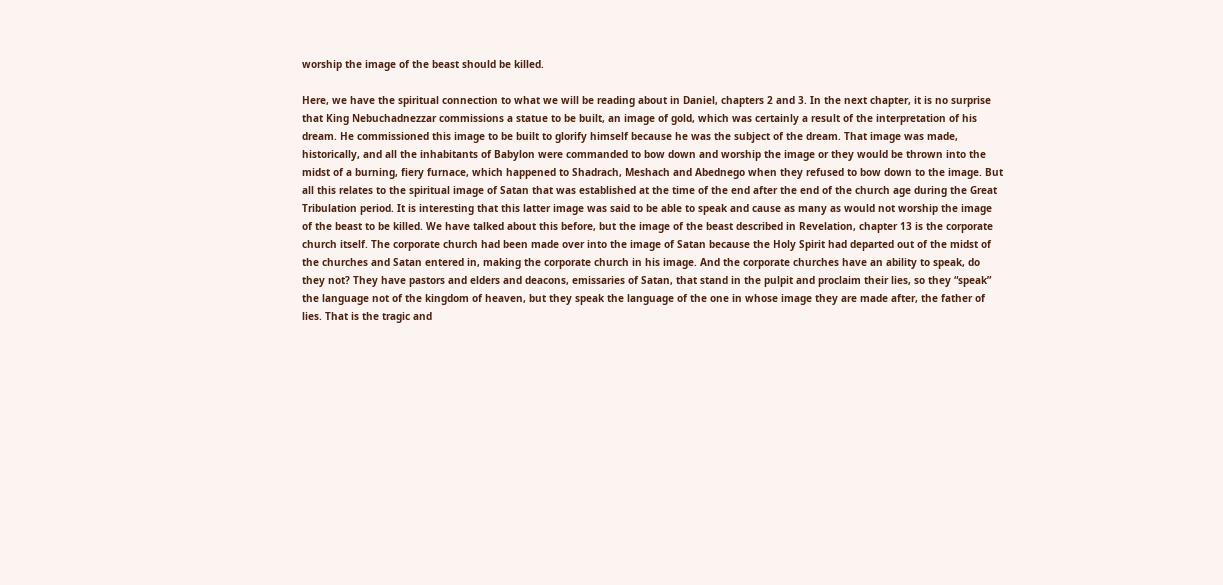worship the image of the beast should be killed.

Here, we have the spiritual connection to what we will be reading about in Daniel, chapters 2 and 3. In the next chapter, it is no surprise that King Nebuchadnezzar commissions a statue to be built, an image of gold, which was certainly a result of the interpretation of his dream. He commissioned this image to be built to glorify himself because he was the subject of the dream. That image was made, historically, and all the inhabitants of Babylon were commanded to bow down and worship the image or they would be thrown into the midst of a burning, fiery furnace, which happened to Shadrach, Meshach and Abednego when they refused to bow down to the image. But all this relates to the spiritual image of Satan that was established at the time of the end after the end of the church age during the Great Tribulation period. It is interesting that this latter image was said to be able to speak and cause as many as would not worship the image of the beast to be killed. We have talked about this before, but the image of the beast described in Revelation, chapter 13 is the corporate church itself. The corporate church had been made over into the image of Satan because the Holy Spirit had departed out of the midst of the churches and Satan entered in, making the corporate church in his image. And the corporate churches have an ability to speak, do they not? They have pastors and elders and deacons, emissaries of Satan, that stand in the pulpit and proclaim their lies, so they “speak” the language not of the kingdom of heaven, but they speak the language of the one in whose image they are made after, the father of lies. That is the tragic and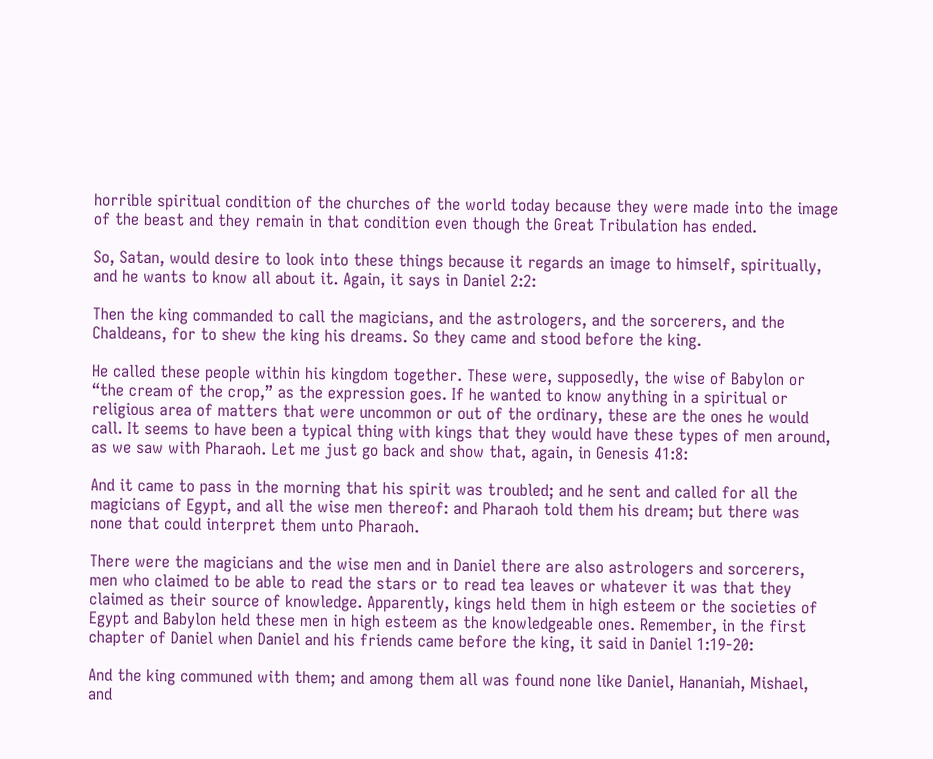horrible spiritual condition of the churches of the world today because they were made into the image of the beast and they remain in that condition even though the Great Tribulation has ended.

So, Satan, would desire to look into these things because it regards an image to himself, spiritually, and he wants to know all about it. Again, it says in Daniel 2:2:

Then the king commanded to call the magicians, and the astrologers, and the sorcerers, and the Chaldeans, for to shew the king his dreams. So they came and stood before the king.

He called these people within his kingdom together. These were, supposedly, the wise of Babylon or “the cream of the crop,” as the expression goes. If he wanted to know anything in a spiritual or religious area of matters that were uncommon or out of the ordinary, these are the ones he would call. It seems to have been a typical thing with kings that they would have these types of men around, as we saw with Pharaoh. Let me just go back and show that, again, in Genesis 41:8:

And it came to pass in the morning that his spirit was troubled; and he sent and called for all the magicians of Egypt, and all the wise men thereof: and Pharaoh told them his dream; but there was none that could interpret them unto Pharaoh.

There were the magicians and the wise men and in Daniel there are also astrologers and sorcerers, men who claimed to be able to read the stars or to read tea leaves or whatever it was that they claimed as their source of knowledge. Apparently, kings held them in high esteem or the societies of Egypt and Babylon held these men in high esteem as the knowledgeable ones. Remember, in the first chapter of Daniel when Daniel and his friends came before the king, it said in Daniel 1:19-20:

And the king communed with them; and among them all was found none like Daniel, Hananiah, Mishael, and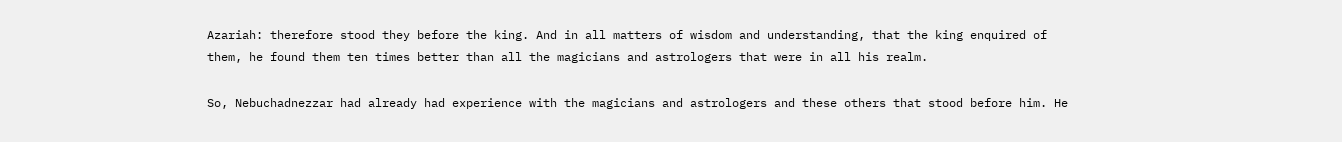Azariah: therefore stood they before the king. And in all matters of wisdom and understanding, that the king enquired of them, he found them ten times better than all the magicians and astrologers that were in all his realm.

So, Nebuchadnezzar had already had experience with the magicians and astrologers and these others that stood before him. He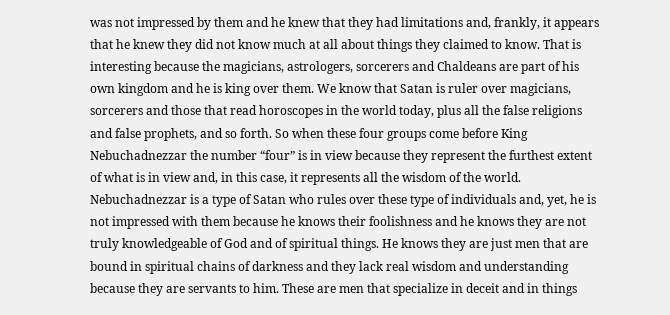was not impressed by them and he knew that they had limitations and, frankly, it appears that he knew they did not know much at all about things they claimed to know. That is interesting because the magicians, astrologers, sorcerers and Chaldeans are part of his own kingdom and he is king over them. We know that Satan is ruler over magicians, sorcerers and those that read horoscopes in the world today, plus all the false religions and false prophets, and so forth. So when these four groups come before King Nebuchadnezzar the number “four” is in view because they represent the furthest extent of what is in view and, in this case, it represents all the wisdom of the world. Nebuchadnezzar is a type of Satan who rules over these type of individuals and, yet, he is not impressed with them because he knows their foolishness and he knows they are not truly knowledgeable of God and of spiritual things. He knows they are just men that are bound in spiritual chains of darkness and they lack real wisdom and understanding because they are servants to him. These are men that specialize in deceit and in things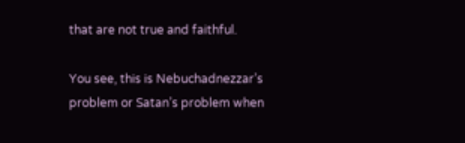that are not true and faithful.

You see, this is Nebuchadnezzar’s problem or Satan’s problem when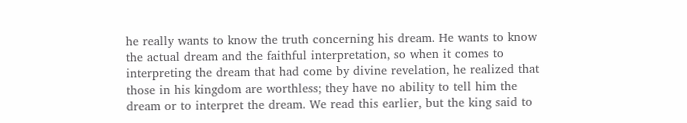he really wants to know the truth concerning his dream. He wants to know the actual dream and the faithful interpretation, so when it comes to interpreting the dream that had come by divine revelation, he realized that those in his kingdom are worthless; they have no ability to tell him the dream or to interpret the dream. We read this earlier, but the king said to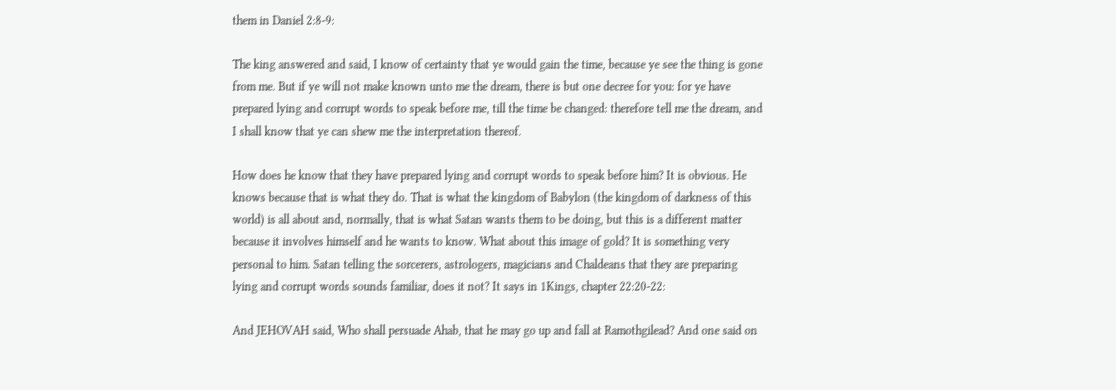them in Daniel 2:8-9:

The king answered and said, I know of certainty that ye would gain the time, because ye see the thing is gone from me. But if ye will not make known unto me the dream, there is but one decree for you: for ye have prepared lying and corrupt words to speak before me, till the time be changed: therefore tell me the dream, and I shall know that ye can shew me the interpretation thereof.

How does he know that they have prepared lying and corrupt words to speak before him? It is obvious. He knows because that is what they do. That is what the kingdom of Babylon (the kingdom of darkness of this world) is all about and, normally, that is what Satan wants them to be doing, but this is a different matter because it involves himself and he wants to know. What about this image of gold? It is something very personal to him. Satan telling the sorcerers, astrologers, magicians and Chaldeans that they are preparing lying and corrupt words sounds familiar, does it not? It says in 1Kings, chapter 22:20-22:

And JEHOVAH said, Who shall persuade Ahab, that he may go up and fall at Ramothgilead? And one said on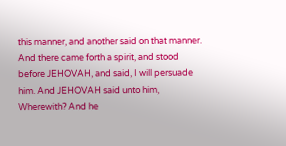this manner, and another said on that manner. And there came forth a spirit, and stood before JEHOVAH, and said, I will persuade him. And JEHOVAH said unto him, Wherewith? And he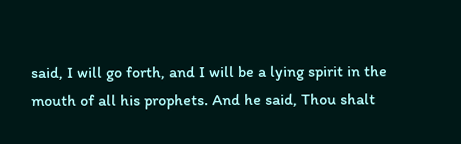said, I will go forth, and I will be a lying spirit in the mouth of all his prophets. And he said, Thou shalt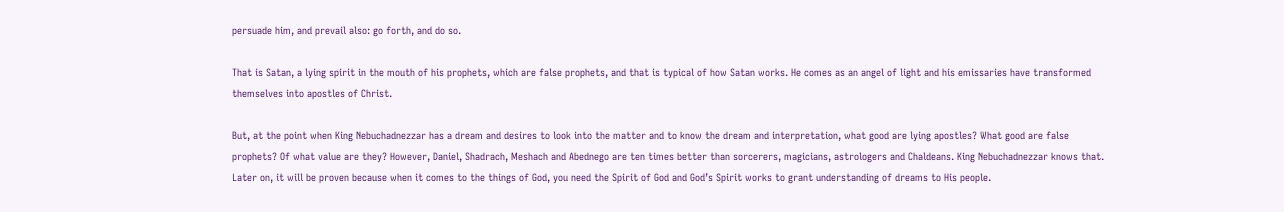persuade him, and prevail also: go forth, and do so.

That is Satan, a lying spirit in the mouth of his prophets, which are false prophets, and that is typical of how Satan works. He comes as an angel of light and his emissaries have transformed themselves into apostles of Christ.

But, at the point when King Nebuchadnezzar has a dream and desires to look into the matter and to know the dream and interpretation, what good are lying apostles? What good are false prophets? Of what value are they? However, Daniel, Shadrach, Meshach and Abednego are ten times better than sorcerers, magicians, astrologers and Chaldeans. King Nebuchadnezzar knows that. Later on, it will be proven because when it comes to the things of God, you need the Spirit of God and God’s Spirit works to grant understanding of dreams to His people.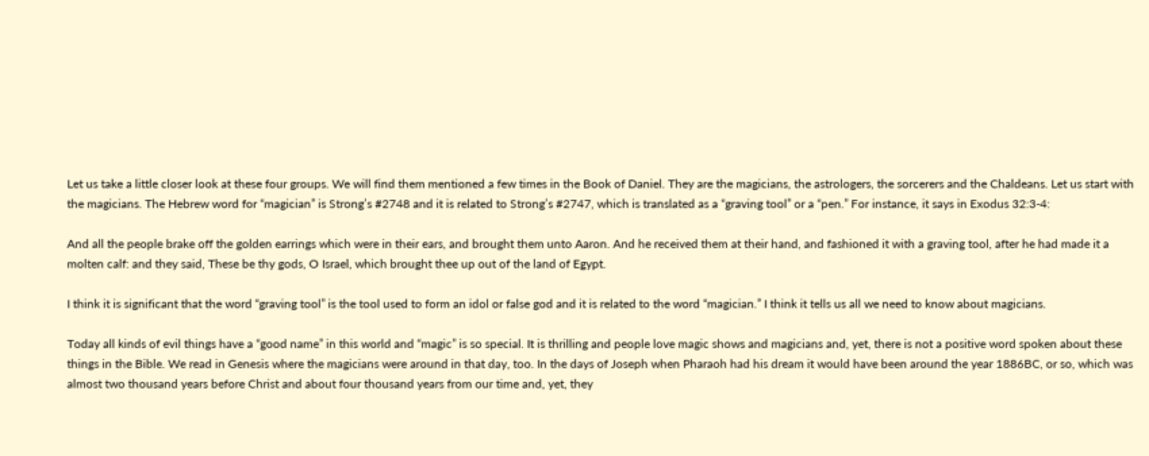Let us take a little closer look at these four groups. We will find them mentioned a few times in the Book of Daniel. They are the magicians, the astrologers, the sorcerers and the Chaldeans. Let us start with the magicians. The Hebrew word for “magician” is Strong’s #2748 and it is related to Strong’s #2747, which is translated as a “graving tool” or a “pen.” For instance, it says in Exodus 32:3-4:

And all the people brake off the golden earrings which were in their ears, and brought them unto Aaron. And he received them at their hand, and fashioned it with a graving tool, after he had made it a molten calf: and they said, These be thy gods, O Israel, which brought thee up out of the land of Egypt.

I think it is significant that the word “graving tool” is the tool used to form an idol or false god and it is related to the word “magician.” I think it tells us all we need to know about magicians.

Today all kinds of evil things have a “good name” in this world and “magic” is so special. It is thrilling and people love magic shows and magicians and, yet, there is not a positive word spoken about these things in the Bible. We read in Genesis where the magicians were around in that day, too. In the days of Joseph when Pharaoh had his dream it would have been around the year 1886BC, or so, which was almost two thousand years before Christ and about four thousand years from our time and, yet, they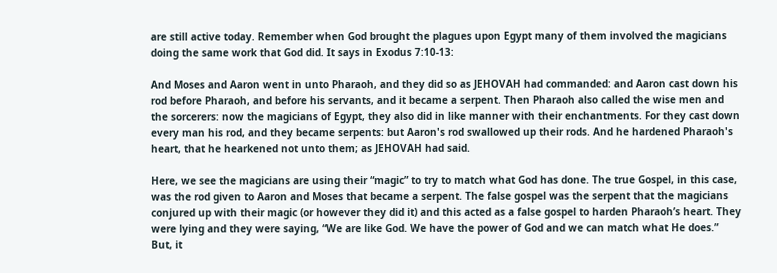are still active today. Remember when God brought the plagues upon Egypt many of them involved the magicians doing the same work that God did. It says in Exodus 7:10-13:

And Moses and Aaron went in unto Pharaoh, and they did so as JEHOVAH had commanded: and Aaron cast down his rod before Pharaoh, and before his servants, and it became a serpent. Then Pharaoh also called the wise men and the sorcerers: now the magicians of Egypt, they also did in like manner with their enchantments. For they cast down every man his rod, and they became serpents: but Aaron's rod swallowed up their rods. And he hardened Pharaoh's heart, that he hearkened not unto them; as JEHOVAH had said.

Here, we see the magicians are using their “magic” to try to match what God has done. The true Gospel, in this case, was the rod given to Aaron and Moses that became a serpent. The false gospel was the serpent that the magicians conjured up with their magic (or however they did it) and this acted as a false gospel to harden Pharaoh’s heart. They were lying and they were saying, “We are like God. We have the power of God and we can match what He does.” But, it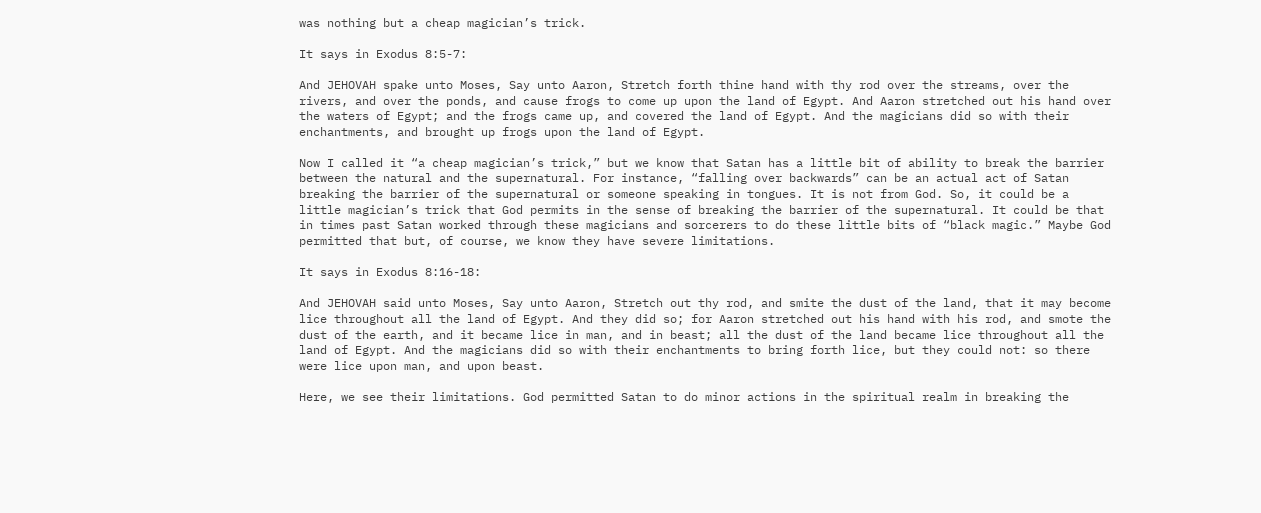was nothing but a cheap magician’s trick.

It says in Exodus 8:5-7:

And JEHOVAH spake unto Moses, Say unto Aaron, Stretch forth thine hand with thy rod over the streams, over the rivers, and over the ponds, and cause frogs to come up upon the land of Egypt. And Aaron stretched out his hand over the waters of Egypt; and the frogs came up, and covered the land of Egypt. And the magicians did so with their enchantments, and brought up frogs upon the land of Egypt.

Now I called it “a cheap magician’s trick,” but we know that Satan has a little bit of ability to break the barrier between the natural and the supernatural. For instance, “falling over backwards” can be an actual act of Satan breaking the barrier of the supernatural or someone speaking in tongues. It is not from God. So, it could be a little magician’s trick that God permits in the sense of breaking the barrier of the supernatural. It could be that in times past Satan worked through these magicians and sorcerers to do these little bits of “black magic.” Maybe God permitted that but, of course, we know they have severe limitations.

It says in Exodus 8:16-18:

And JEHOVAH said unto Moses, Say unto Aaron, Stretch out thy rod, and smite the dust of the land, that it may become lice throughout all the land of Egypt. And they did so; for Aaron stretched out his hand with his rod, and smote the dust of the earth, and it became lice in man, and in beast; all the dust of the land became lice throughout all the land of Egypt. And the magicians did so with their enchantments to bring forth lice, but they could not: so there were lice upon man, and upon beast.

Here, we see their limitations. God permitted Satan to do minor actions in the spiritual realm in breaking the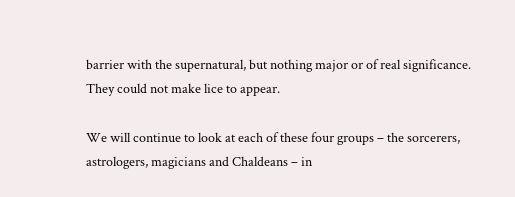barrier with the supernatural, but nothing major or of real significance. They could not make lice to appear.

We will continue to look at each of these four groups – the sorcerers, astrologers, magicians and Chaldeans – in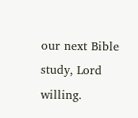our next Bible study, Lord willing.